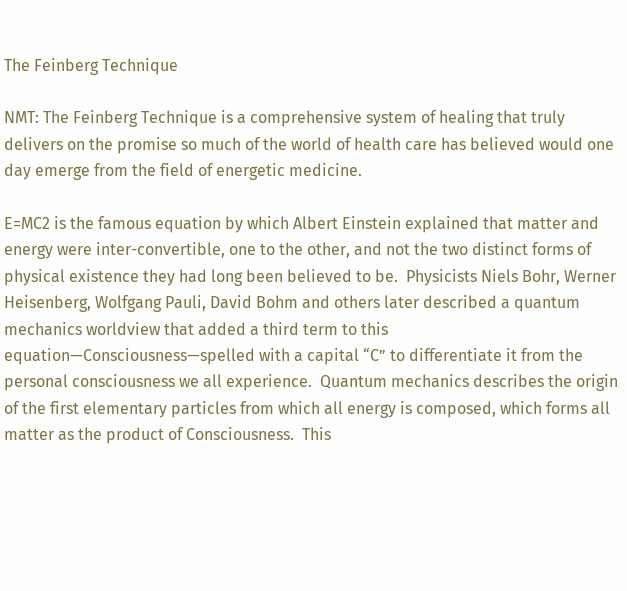The Feinberg Technique

NMT: The Feinberg Technique is a comprehensive system of healing that truly delivers on the promise so much of the world of health care has believed would one day emerge from the field of energetic medicine.

E=MC2 is the famous equation by which Albert Einstein explained that matter and energy were inter-convertible, one to the other, and not the two distinct forms of physical existence they had long been believed to be.  Physicists Niels Bohr, Werner Heisenberg, Wolfgang Pauli, David Bohm and others later described a quantum mechanics worldview that added a third term to this equation—Consciousness—spelled with a capital “C” to differentiate it from the personal consciousness we all experience.  Quantum mechanics describes the origin of the first elementary particles from which all energy is composed, which forms all matter as the product of Consciousness.  This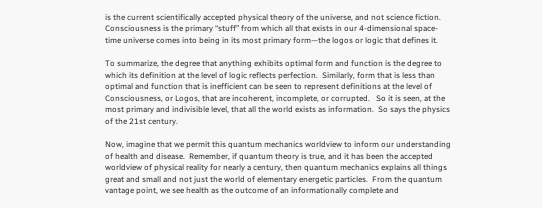is the current scientifically accepted physical theory of the universe, and not science fiction.  Consciousness is the primary “stuff” from which all that exists in our 4-dimensional space-time universe comes into being in its most primary form—the logos or logic that defines it.

To summarize, the degree that anything exhibits optimal form and function is the degree to which its definition at the level of logic reflects perfection.  Similarly, form that is less than optimal and function that is inefficient can be seen to represent definitions at the level of Consciousness, or Logos, that are incoherent, incomplete, or corrupted.   So it is seen, at the most primary and indivisible level, that all the world exists as information.  So says the physics of the 21st century.

Now, imagine that we permit this quantum mechanics worldview to inform our understanding of health and disease.  Remember, if quantum theory is true, and it has been the accepted worldview of physical reality for nearly a century, then quantum mechanics explains all things great and small and not just the world of elementary energetic particles.  From the quantum vantage point, we see health as the outcome of an informationally complete and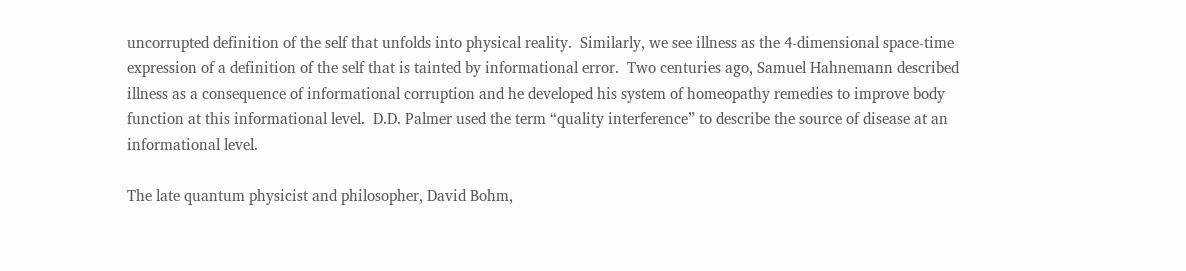uncorrupted definition of the self that unfolds into physical reality.  Similarly, we see illness as the 4-dimensional space-time expression of a definition of the self that is tainted by informational error.  Two centuries ago, Samuel Hahnemann described illness as a consequence of informational corruption and he developed his system of homeopathy remedies to improve body function at this informational level.  D.D. Palmer used the term “quality interference” to describe the source of disease at an informational level.

The late quantum physicist and philosopher, David Bohm,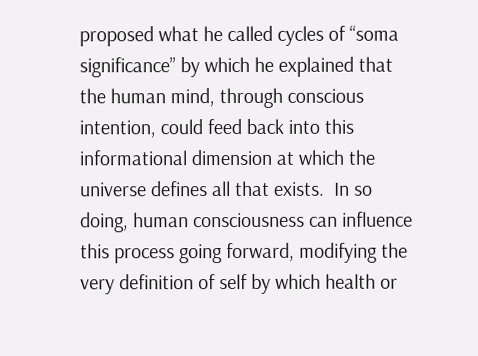proposed what he called cycles of “soma significance” by which he explained that the human mind, through conscious intention, could feed back into this informational dimension at which the universe defines all that exists.  In so doing, human consciousness can influence this process going forward, modifying the very definition of self by which health or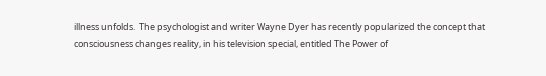illness unfolds.  The psychologist and writer Wayne Dyer has recently popularized the concept that consciousness changes reality, in his television special, entitled The Power of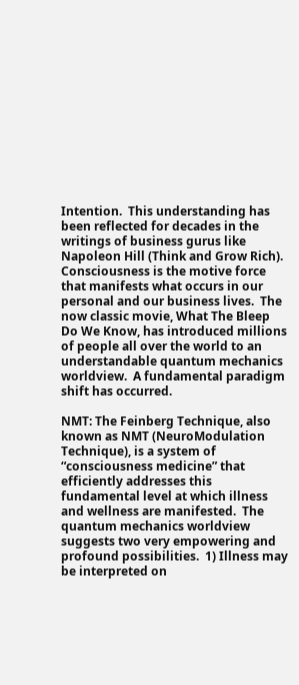Intention.  This understanding has been reflected for decades in the writings of business gurus like Napoleon Hill (Think and Grow Rich).  Consciousness is the motive force that manifests what occurs in our personal and our business lives.  The now classic movie, What The Bleep Do We Know, has introduced millions of people all over the world to an understandable quantum mechanics worldview.  A fundamental paradigm shift has occurred.

NMT: The Feinberg Technique, also known as NMT (NeuroModulation Technique), is a system of “consciousness medicine” that efficiently addresses this fundamental level at which illness and wellness are manifested.  The quantum mechanics worldview suggests two very empowering and profound possibilities.  1) Illness may be interpreted on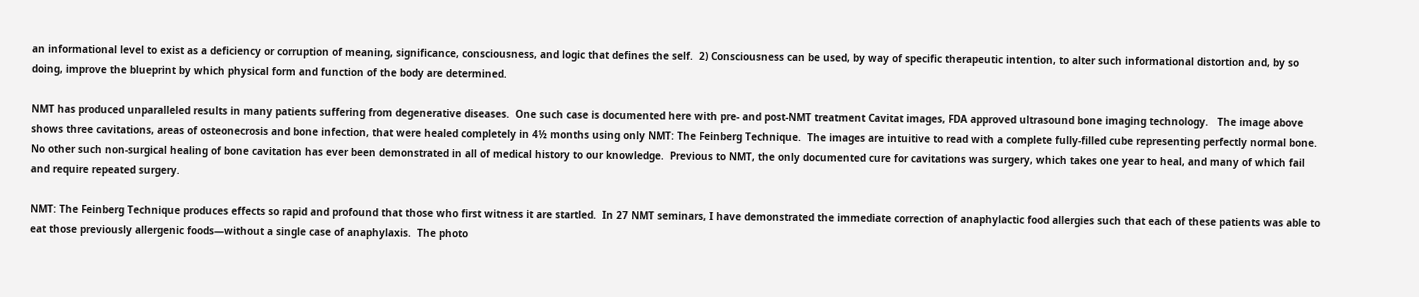an informational level to exist as a deficiency or corruption of meaning, significance, consciousness, and logic that defines the self.  2) Consciousness can be used, by way of specific therapeutic intention, to alter such informational distortion and, by so doing, improve the blueprint by which physical form and function of the body are determined.

NMT has produced unparalleled results in many patients suffering from degenerative diseases.  One such case is documented here with pre- and post-NMT treatment Cavitat images, FDA approved ultrasound bone imaging technology.   The image above shows three cavitations, areas of osteonecrosis and bone infection, that were healed completely in 4½ months using only NMT: The Feinberg Technique.  The images are intuitive to read with a complete fully-filled cube representing perfectly normal bone.  No other such non-surgical healing of bone cavitation has ever been demonstrated in all of medical history to our knowledge.  Previous to NMT, the only documented cure for cavitations was surgery, which takes one year to heal, and many of which fail and require repeated surgery.

NMT: The Feinberg Technique produces effects so rapid and profound that those who first witness it are startled.  In 27 NMT seminars, I have demonstrated the immediate correction of anaphylactic food allergies such that each of these patients was able to eat those previously allergenic foods—without a single case of anaphylaxis.  The photo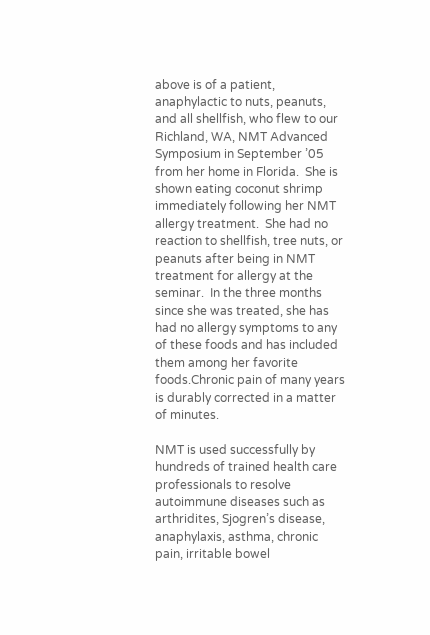above is of a patient, anaphylactic to nuts, peanuts, and all shellfish, who flew to our Richland, WA, NMT Advanced Symposium in September ’05 from her home in Florida.  She is shown eating coconut shrimp immediately following her NMT allergy treatment.  She had no reaction to shellfish, tree nuts, or peanuts after being in NMT treatment for allergy at the seminar.  In the three months since she was treated, she has had no allergy symptoms to any of these foods and has included them among her favorite foods.Chronic pain of many years is durably corrected in a matter of minutes.

NMT is used successfully by hundreds of trained health care professionals to resolve autoimmune diseases such as arthridites, Sjogren’s disease, anaphylaxis, asthma, chronic pain, irritable bowel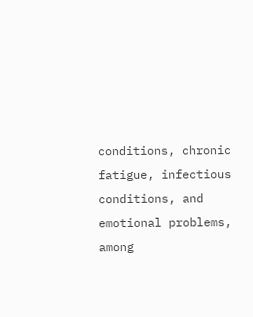conditions, chronic fatigue, infectious conditions, and emotional problems, among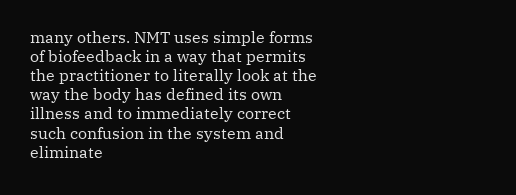many others. NMT uses simple forms of biofeedback in a way that permits the practitioner to literally look at the way the body has defined its own illness and to immediately correct such confusion in the system and eliminate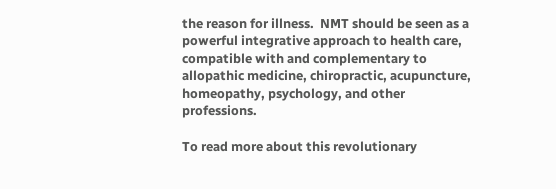the reason for illness.  NMT should be seen as a powerful integrative approach to health care, compatible with and complementary to allopathic medicine, chiropractic, acupuncture, homeopathy, psychology, and other professions.

To read more about this revolutionary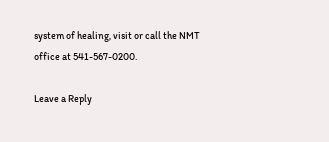system of healing, visit or call the NMT office at 541-567-0200.

Leave a Reply